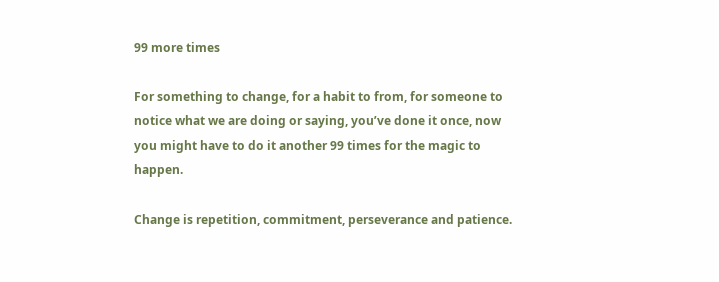99 more times

For something to change, for a habit to from, for someone to notice what we are doing or saying, you’ve done it once, now you might have to do it another 99 times for the magic to happen.

Change is repetition, commitment, perseverance and patience.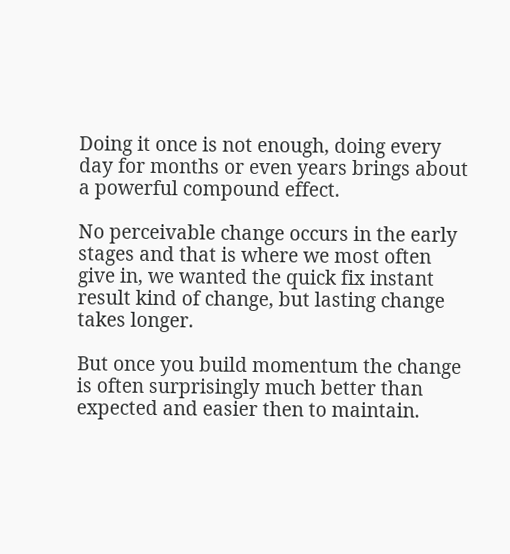Doing it once is not enough, doing every day for months or even years brings about a powerful compound effect.

No perceivable change occurs in the early stages and that is where we most often give in, we wanted the quick fix instant result kind of change, but lasting change takes longer.

But once you build momentum the change is often surprisingly much better than expected and easier then to maintain.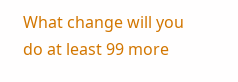What change will you do at least 99 more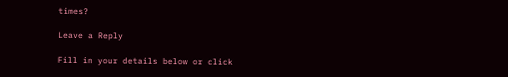times?

Leave a Reply

Fill in your details below or click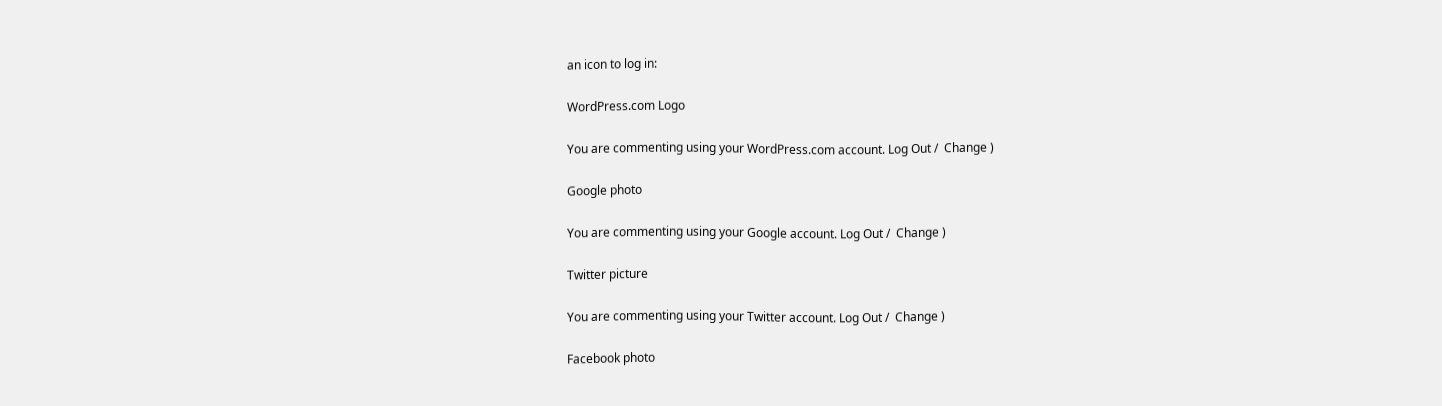an icon to log in:

WordPress.com Logo

You are commenting using your WordPress.com account. Log Out /  Change )

Google photo

You are commenting using your Google account. Log Out /  Change )

Twitter picture

You are commenting using your Twitter account. Log Out /  Change )

Facebook photo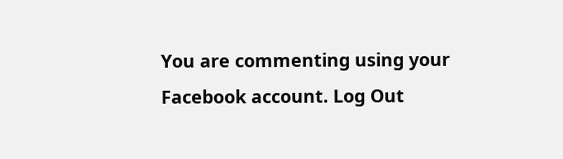You are commenting using your Facebook account. Log Out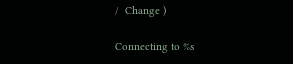/  Change )

Connecting to %s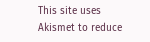This site uses Akismet to reduce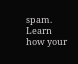spam. Learn how your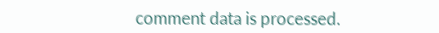comment data is processed.